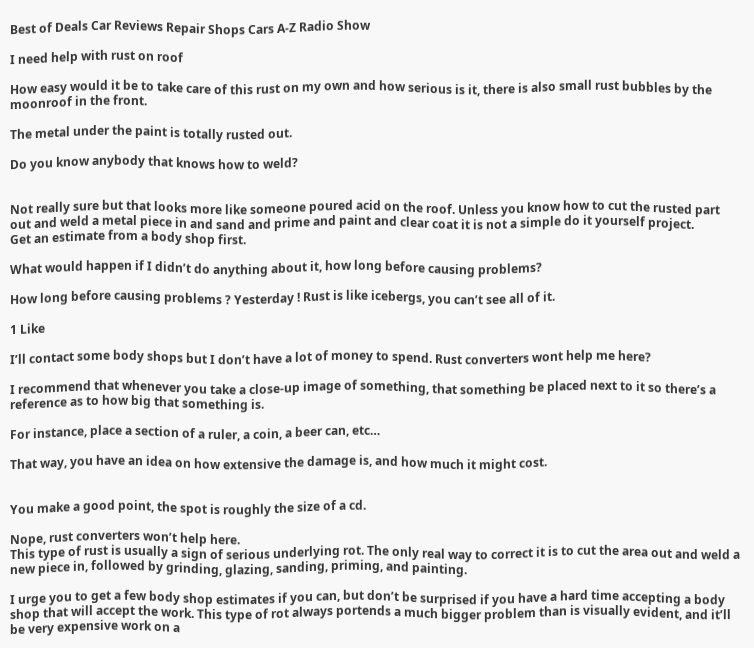Best of Deals Car Reviews Repair Shops Cars A-Z Radio Show

I need help with rust on roof

How easy would it be to take care of this rust on my own and how serious is it, there is also small rust bubbles by the moonroof in the front.

The metal under the paint is totally rusted out.

Do you know anybody that knows how to weld?


Not really sure but that looks more like someone poured acid on the roof. Unless you know how to cut the rusted part out and weld a metal piece in and sand and prime and paint and clear coat it is not a simple do it yourself project.
Get an estimate from a body shop first.

What would happen if I didn’t do anything about it, how long before causing problems?

How long before causing problems ? Yesterday ! Rust is like icebergs, you can’t see all of it.

1 Like

I’ll contact some body shops but I don’t have a lot of money to spend. Rust converters wont help me here?

I recommend that whenever you take a close-up image of something, that something be placed next to it so there’s a reference as to how big that something is.

For instance, place a section of a ruler, a coin, a beer can, etc…

That way, you have an idea on how extensive the damage is, and how much it might cost.


You make a good point, the spot is roughly the size of a cd.

Nope, rust converters won’t help here.
This type of rust is usually a sign of serious underlying rot. The only real way to correct it is to cut the area out and weld a new piece in, followed by grinding, glazing, sanding, priming, and painting.

I urge you to get a few body shop estimates if you can, but don’t be surprised if you have a hard time accepting a body shop that will accept the work. This type of rot always portends a much bigger problem than is visually evident, and it’ll be very expensive work on a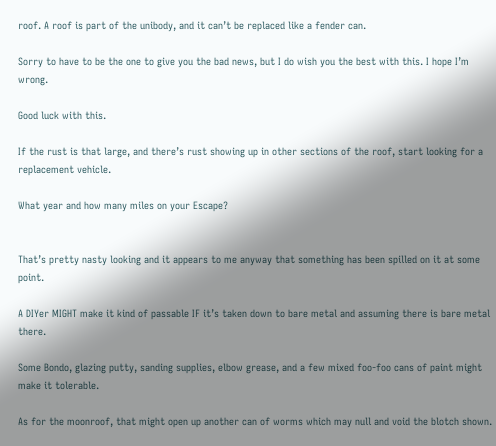roof. A roof is part of the unibody, and it can’t be replaced like a fender can.

Sorry to have to be the one to give you the bad news, but I do wish you the best with this. I hope I’m wrong.

Good luck with this.

If the rust is that large, and there’s rust showing up in other sections of the roof, start looking for a replacement vehicle.

What year and how many miles on your Escape?


That’s pretty nasty looking and it appears to me anyway that something has been spilled on it at some point.

A DIYer MIGHT make it kind of passable IF it’s taken down to bare metal and assuming there is bare metal there.

Some Bondo, glazing putty, sanding supplies, elbow grease, and a few mixed foo-foo cans of paint might make it tolerable.

As for the moonroof, that might open up another can of worms which may null and void the blotch shown.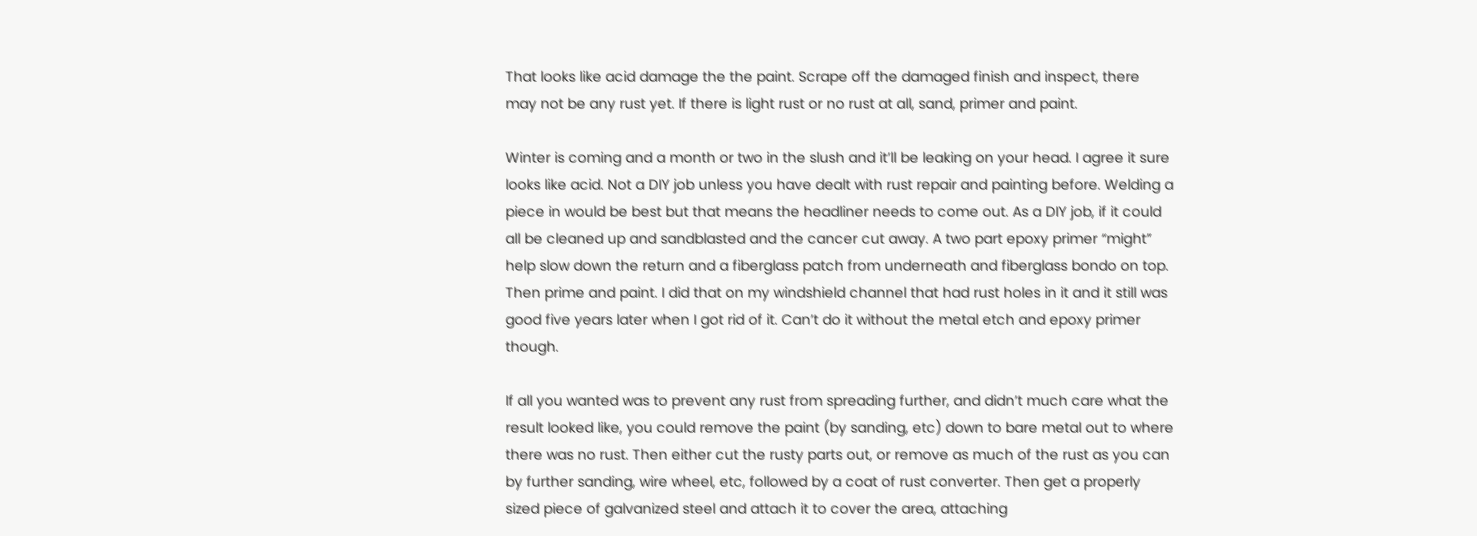That looks like acid damage the the paint. Scrape off the damaged finish and inspect, there may not be any rust yet. If there is light rust or no rust at all, sand, primer and paint.

Winter is coming and a month or two in the slush and it’ll be leaking on your head. I agree it sure looks like acid. Not a DIY job unless you have dealt with rust repair and painting before. Welding a piece in would be best but that means the headliner needs to come out. As a DIY job, if it could all be cleaned up and sandblasted and the cancer cut away. A two part epoxy primer “might” help slow down the return and a fiberglass patch from underneath and fiberglass bondo on top. Then prime and paint. I did that on my windshield channel that had rust holes in it and it still was good five years later when I got rid of it. Can’t do it without the metal etch and epoxy primer though.

If all you wanted was to prevent any rust from spreading further, and didn’t much care what the result looked like, you could remove the paint (by sanding, etc) down to bare metal out to where there was no rust. Then either cut the rusty parts out, or remove as much of the rust as you can by further sanding, wire wheel, etc, followed by a coat of rust converter. Then get a properly sized piece of galvanized steel and attach it to cover the area, attaching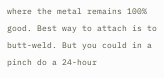where the metal remains 100% good. Best way to attach is to butt-weld. But you could in a pinch do a 24-hour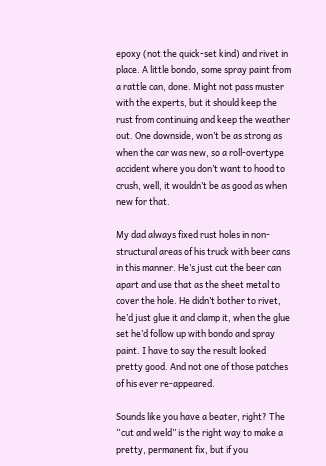epoxy (not the quick-set kind) and rivet in place. A little bondo, some spray paint from a rattle can, done. Might not pass muster with the experts, but it should keep the rust from continuing and keep the weather out. One downside, won’t be as strong as when the car was new, so a roll-overtype accident where you don’t want to hood to crush, well, it wouldn’t be as good as when new for that.

My dad always fixed rust holes in non-structural areas of his truck with beer cans in this manner. He’s just cut the beer can apart and use that as the sheet metal to cover the hole. He didn’t bother to rivet, he’d just glue it and clamp it, when the glue set he’d follow up with bondo and spray paint. I have to say the result looked pretty good. And not one of those patches of his ever re-appeared.

Sounds like you have a beater, right? The “cut and weld” is the right way to make a pretty, permanent fix, but if you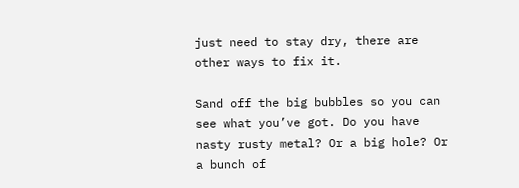just need to stay dry, there are other ways to fix it.

Sand off the big bubbles so you can see what you’ve got. Do you have nasty rusty metal? Or a big hole? Or a bunch of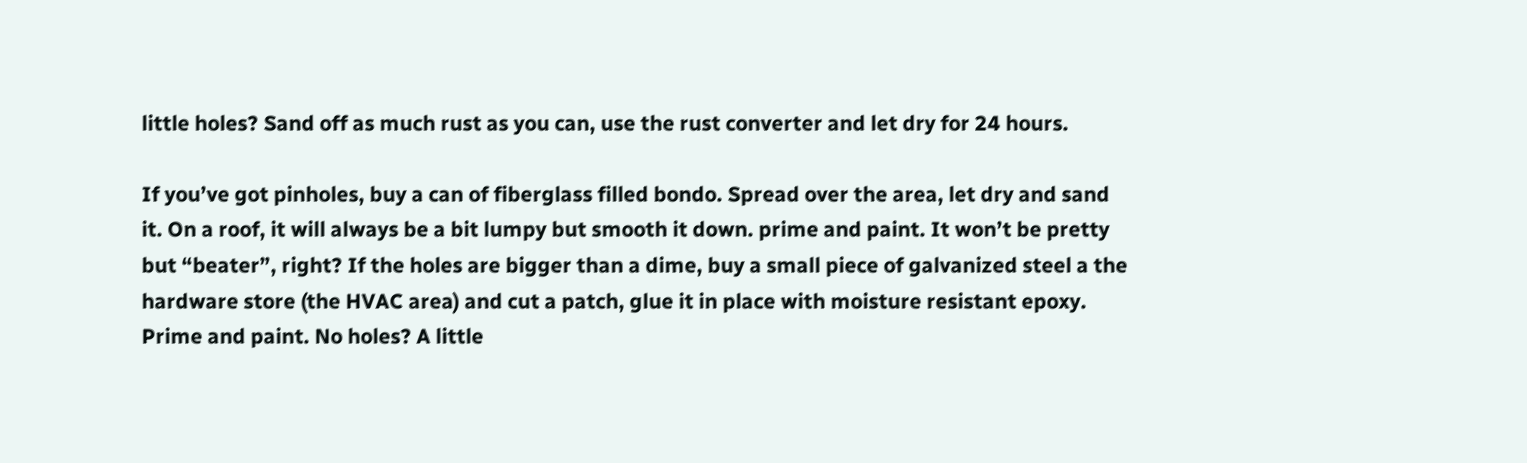little holes? Sand off as much rust as you can, use the rust converter and let dry for 24 hours.

If you’ve got pinholes, buy a can of fiberglass filled bondo. Spread over the area, let dry and sand it. On a roof, it will always be a bit lumpy but smooth it down. prime and paint. It won’t be pretty but “beater”, right? If the holes are bigger than a dime, buy a small piece of galvanized steel a the hardware store (the HVAC area) and cut a patch, glue it in place with moisture resistant epoxy. Prime and paint. No holes? A little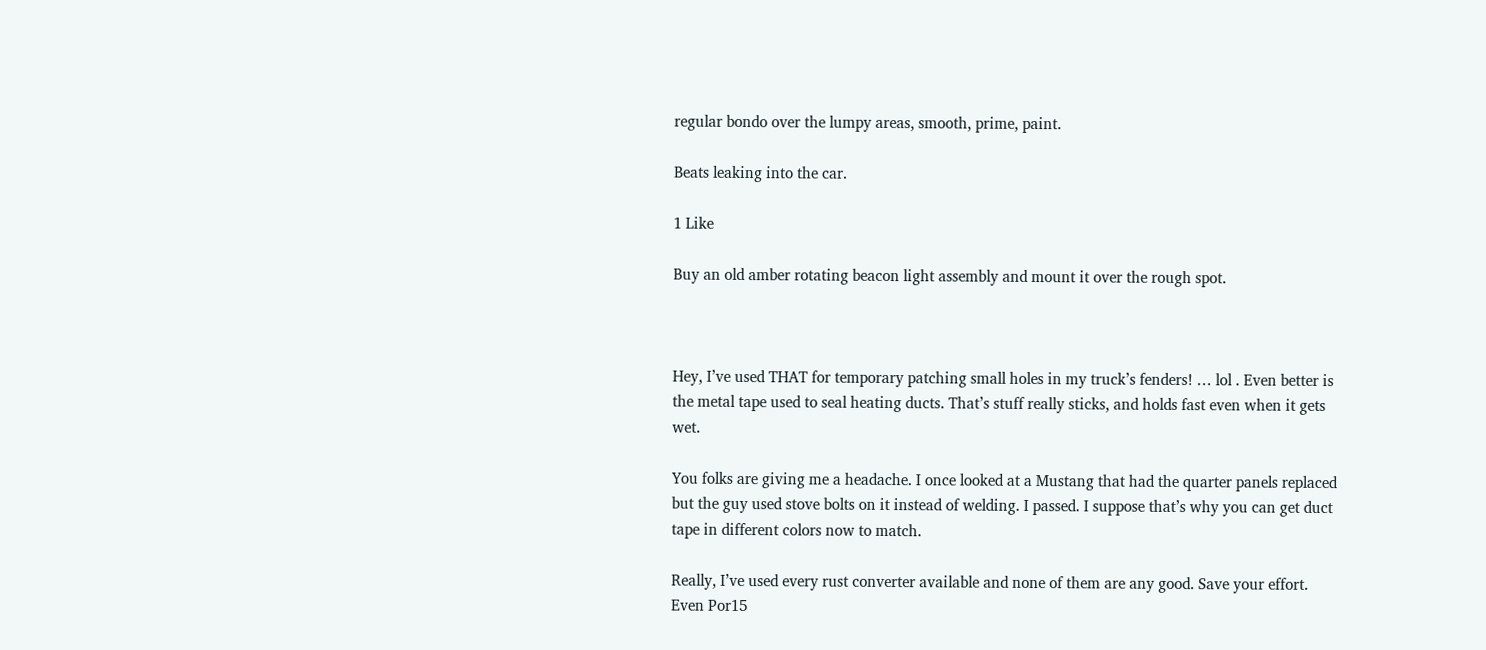regular bondo over the lumpy areas, smooth, prime, paint.

Beats leaking into the car.

1 Like

Buy an old amber rotating beacon light assembly and mount it over the rough spot.



Hey, I’ve used THAT for temporary patching small holes in my truck’s fenders! … lol . Even better is the metal tape used to seal heating ducts. That’s stuff really sticks, and holds fast even when it gets wet.

You folks are giving me a headache. I once looked at a Mustang that had the quarter panels replaced but the guy used stove bolts on it instead of welding. I passed. I suppose that’s why you can get duct tape in different colors now to match.

Really, I’ve used every rust converter available and none of them are any good. Save your effort. Even Por15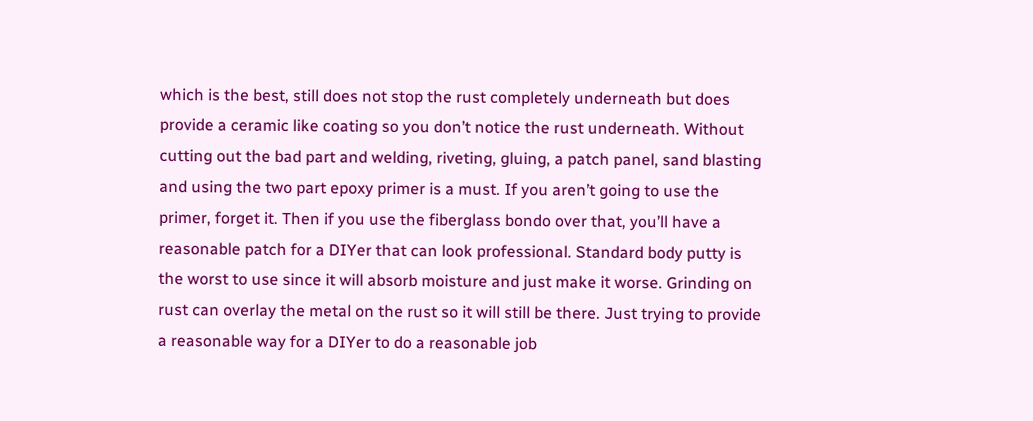which is the best, still does not stop the rust completely underneath but does provide a ceramic like coating so you don’t notice the rust underneath. Without cutting out the bad part and welding, riveting, gluing, a patch panel, sand blasting and using the two part epoxy primer is a must. If you aren’t going to use the primer, forget it. Then if you use the fiberglass bondo over that, you’ll have a reasonable patch for a DIYer that can look professional. Standard body putty is the worst to use since it will absorb moisture and just make it worse. Grinding on rust can overlay the metal on the rust so it will still be there. Just trying to provide a reasonable way for a DIYer to do a reasonable job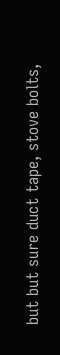but but sure duct tape, stove bolts,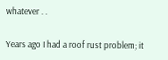whatever . .

Years ago I had a roof rust problem; it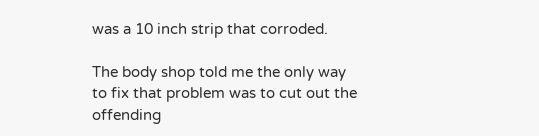was a 10 inch strip that corroded.

The body shop told me the only way to fix that problem was to cut out the offending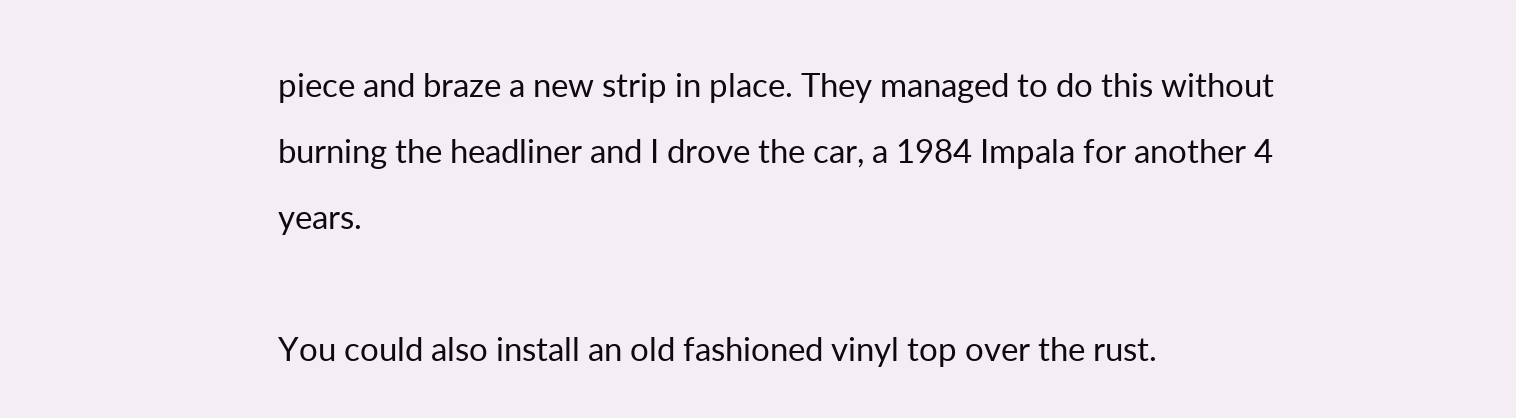piece and braze a new strip in place. They managed to do this without burning the headliner and I drove the car, a 1984 Impala for another 4 years.

You could also install an old fashioned vinyl top over the rust.